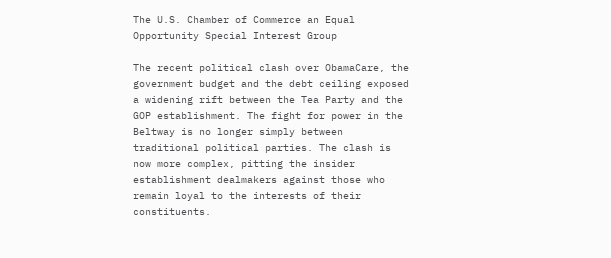The U.S. Chamber of Commerce an Equal Opportunity Special Interest Group

The recent political clash over ObamaCare, the government budget and the debt ceiling exposed a widening rift between the Tea Party and the GOP establishment. The fight for power in the Beltway is no longer simply between traditional political parties. The clash is now more complex, pitting the insider establishment dealmakers against those who remain loyal to the interests of their constituents.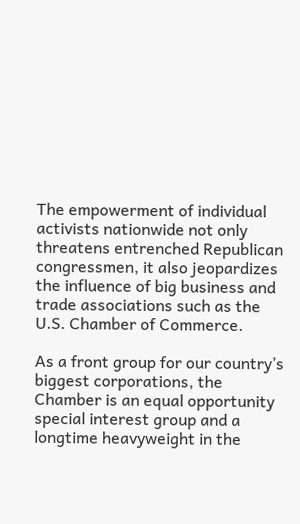The empowerment of individual activists nationwide not only threatens entrenched Republican congressmen, it also jeopardizes the influence of big business and trade associations such as the U.S. Chamber of Commerce.

As a front group for our country’s biggest corporations, the Chamber is an equal opportunity special interest group and a longtime heavyweight in the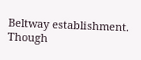Beltway establishment. Though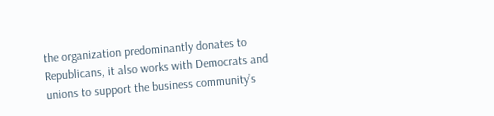the organization predominantly donates to Republicans, it also works with Democrats and unions to support the business community’s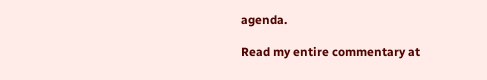agenda.

Read my entire commentary at